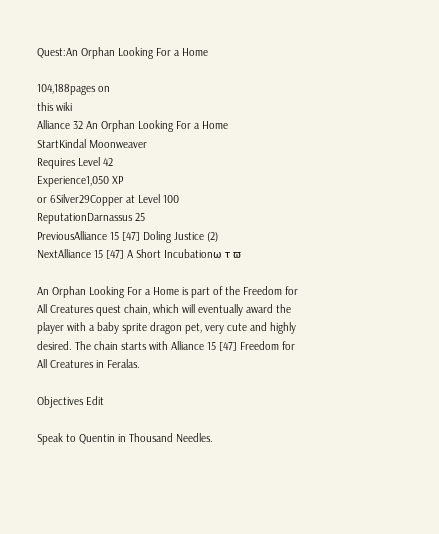Quest:An Orphan Looking For a Home

104,188pages on
this wiki
Alliance 32 An Orphan Looking For a Home
StartKindal Moonweaver
Requires Level 42
Experience1,050 XP
or 6Silver29Copper at Level 100
ReputationDarnassus 25
PreviousAlliance 15 [47] Doling Justice (2)
NextAlliance 15 [47] A Short Incubationω τ ϖ

An Orphan Looking For a Home is part of the Freedom for All Creatures quest chain, which will eventually award the player with a baby sprite dragon pet, very cute and highly desired. The chain starts with Alliance 15 [47] Freedom for All Creatures in Feralas.

Objectives Edit

Speak to Quentin in Thousand Needles.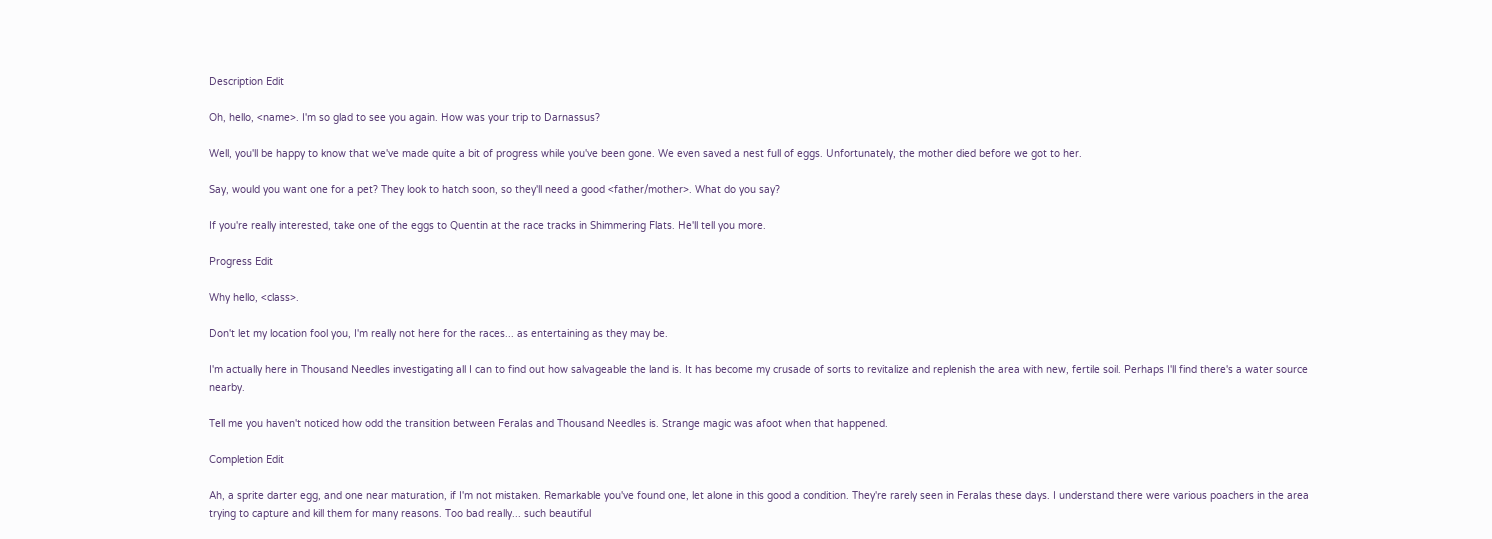Description Edit

Oh, hello, <name>. I'm so glad to see you again. How was your trip to Darnassus?

Well, you'll be happy to know that we've made quite a bit of progress while you've been gone. We even saved a nest full of eggs. Unfortunately, the mother died before we got to her.

Say, would you want one for a pet? They look to hatch soon, so they'll need a good <father/mother>. What do you say?

If you're really interested, take one of the eggs to Quentin at the race tracks in Shimmering Flats. He'll tell you more.

Progress Edit

Why hello, <class>.

Don't let my location fool you, I'm really not here for the races... as entertaining as they may be.

I'm actually here in Thousand Needles investigating all I can to find out how salvageable the land is. It has become my crusade of sorts to revitalize and replenish the area with new, fertile soil. Perhaps I'll find there's a water source nearby.

Tell me you haven't noticed how odd the transition between Feralas and Thousand Needles is. Strange magic was afoot when that happened.

Completion Edit

Ah, a sprite darter egg, and one near maturation, if I'm not mistaken. Remarkable you've found one, let alone in this good a condition. They're rarely seen in Feralas these days. I understand there were various poachers in the area trying to capture and kill them for many reasons. Too bad really... such beautiful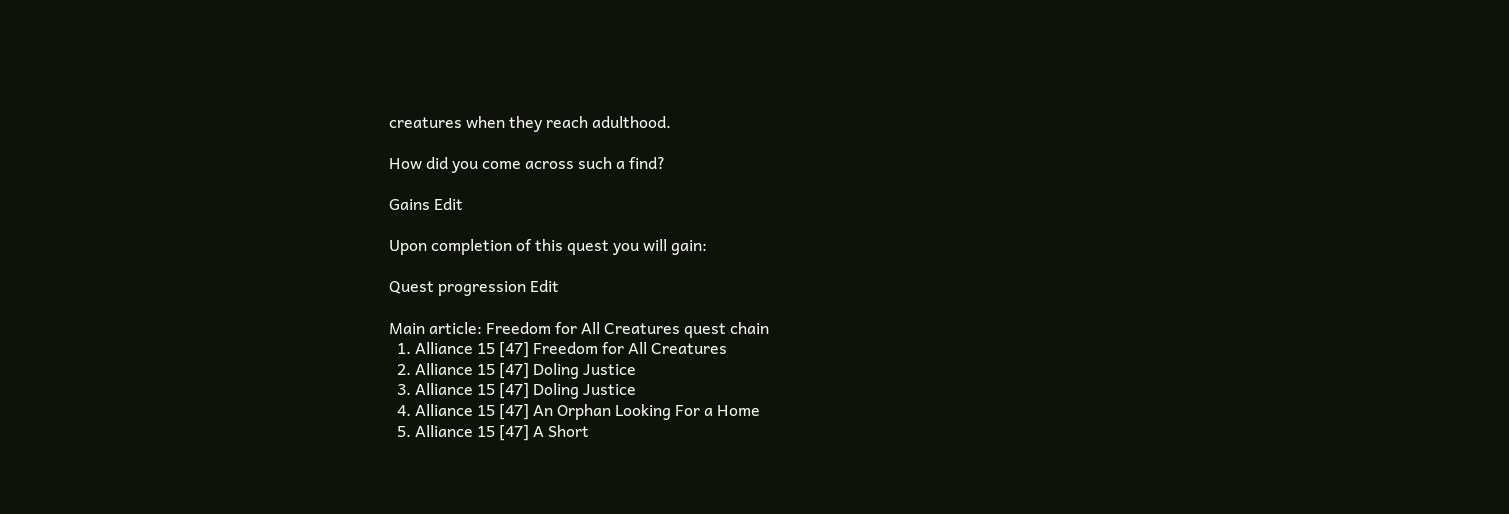creatures when they reach adulthood.

How did you come across such a find?

Gains Edit

Upon completion of this quest you will gain:

Quest progression Edit

Main article: Freedom for All Creatures quest chain
  1. Alliance 15 [47] Freedom for All Creatures
  2. Alliance 15 [47] Doling Justice
  3. Alliance 15 [47] Doling Justice
  4. Alliance 15 [47] An Orphan Looking For a Home
  5. Alliance 15 [47] A Short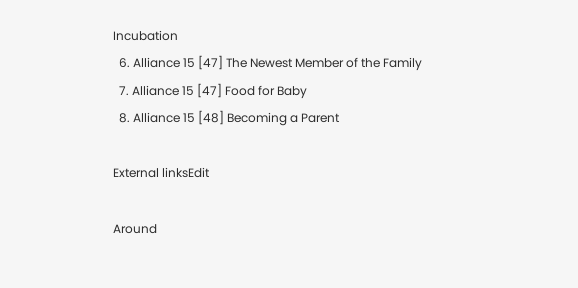Incubation
  6. Alliance 15 [47] The Newest Member of the Family
  7. Alliance 15 [47] Food for Baby
  8. Alliance 15 [48] Becoming a Parent

External linksEdit

Around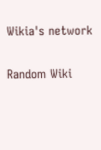Wikia's network

Random Wiki